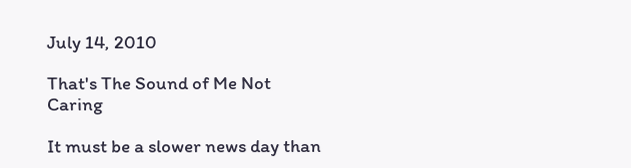July 14, 2010

That's The Sound of Me Not Caring

It must be a slower news day than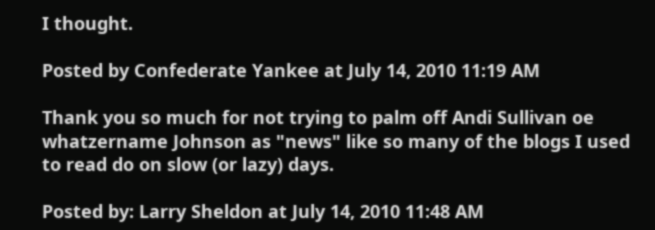I thought.

Posted by Confederate Yankee at July 14, 2010 11:19 AM

Thank you so much for not trying to palm off Andi Sullivan oe whatzername Johnson as "news" like so many of the blogs I used to read do on slow (or lazy) days.

Posted by: Larry Sheldon at July 14, 2010 11:48 AM